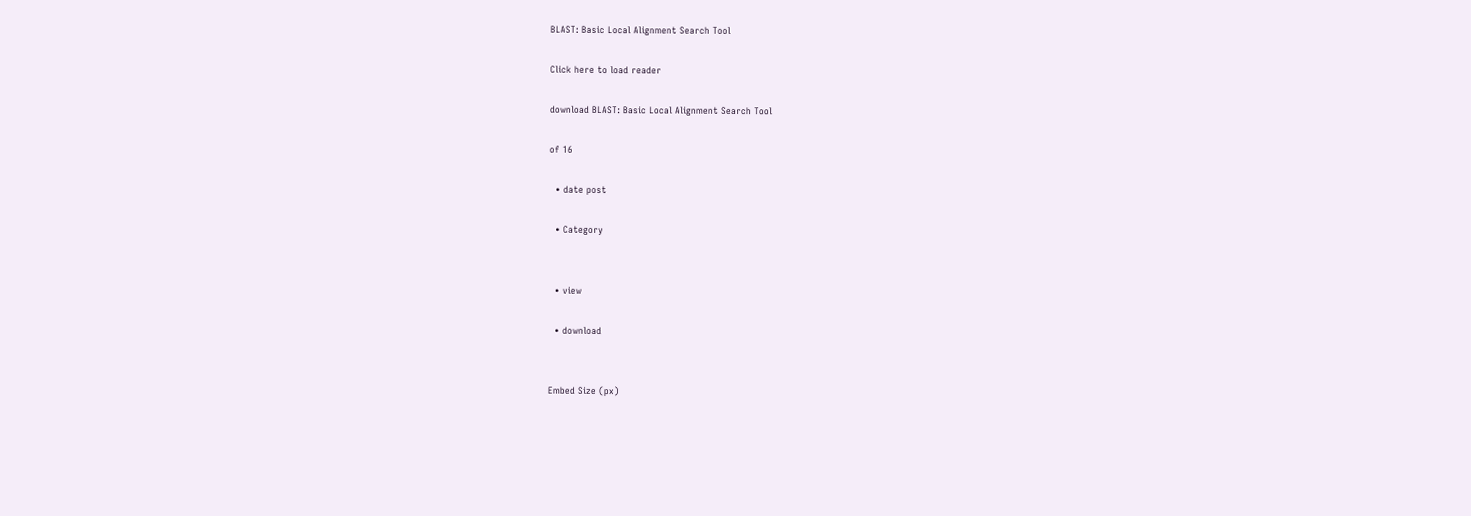BLAST: Basic Local Alignment Search Tool

Click here to load reader

download BLAST: Basic Local Alignment Search Tool

of 16

  • date post

  • Category


  • view

  • download


Embed Size (px)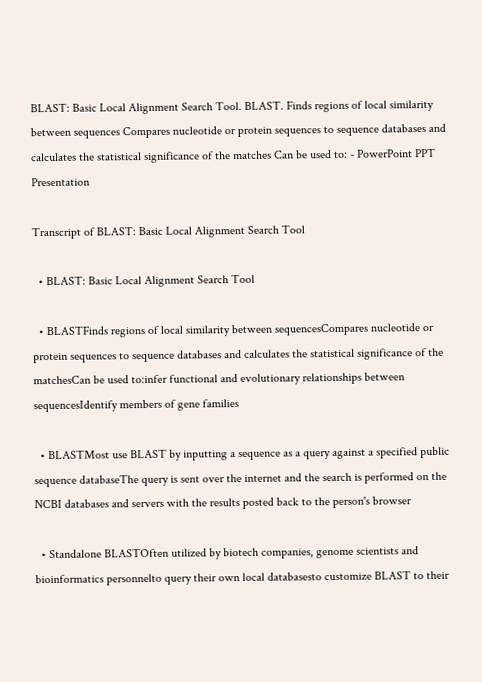BLAST: Basic Local Alignment Search Tool. BLAST. Finds regions of local similarity between sequences Compares nucleotide or protein sequences to sequence databases and calculates the statistical significance of the matches Can be used to: - PowerPoint PPT Presentation

Transcript of BLAST: Basic Local Alignment Search Tool

  • BLAST: Basic Local Alignment Search Tool

  • BLASTFinds regions of local similarity between sequencesCompares nucleotide or protein sequences to sequence databases and calculates the statistical significance of the matchesCan be used to:infer functional and evolutionary relationships between sequencesIdentify members of gene families

  • BLASTMost use BLAST by inputting a sequence as a query against a specified public sequence databaseThe query is sent over the internet and the search is performed on the NCBI databases and servers with the results posted back to the person's browser

  • Standalone BLASTOften utilized by biotech companies, genome scientists and bioinformatics personnelto query their own local databasesto customize BLAST to their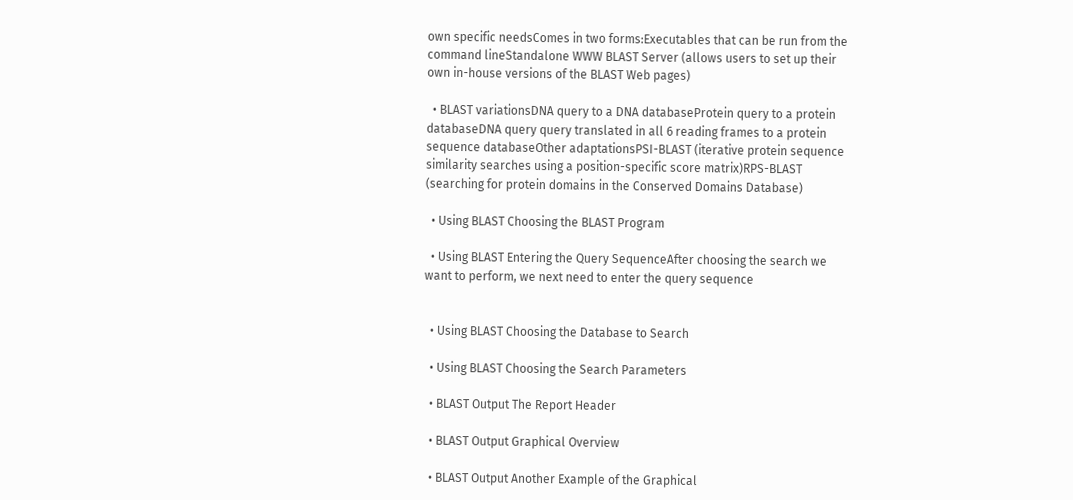own specific needsComes in two forms:Executables that can be run from the command lineStandalone WWW BLAST Server (allows users to set up their own in-house versions of the BLAST Web pages)

  • BLAST variationsDNA query to a DNA databaseProtein query to a protein databaseDNA query query translated in all 6 reading frames to a protein sequence databaseOther adaptationsPSI-BLAST (iterative protein sequence similarity searches using a position-specific score matrix)RPS-BLAST (searching for protein domains in the Conserved Domains Database)

  • Using BLAST Choosing the BLAST Program

  • Using BLAST Entering the Query SequenceAfter choosing the search we want to perform, we next need to enter the query sequence


  • Using BLAST Choosing the Database to Search

  • Using BLAST Choosing the Search Parameters

  • BLAST Output The Report Header

  • BLAST Output Graphical Overview

  • BLAST Output Another Example of the Graphical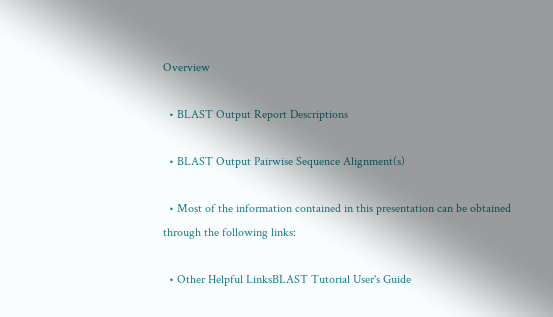Overview

  • BLAST Output Report Descriptions

  • BLAST Output Pairwise Sequence Alignment(s)

  • Most of the information contained in this presentation can be obtained through the following links:

  • Other Helpful LinksBLAST Tutorial User's Guide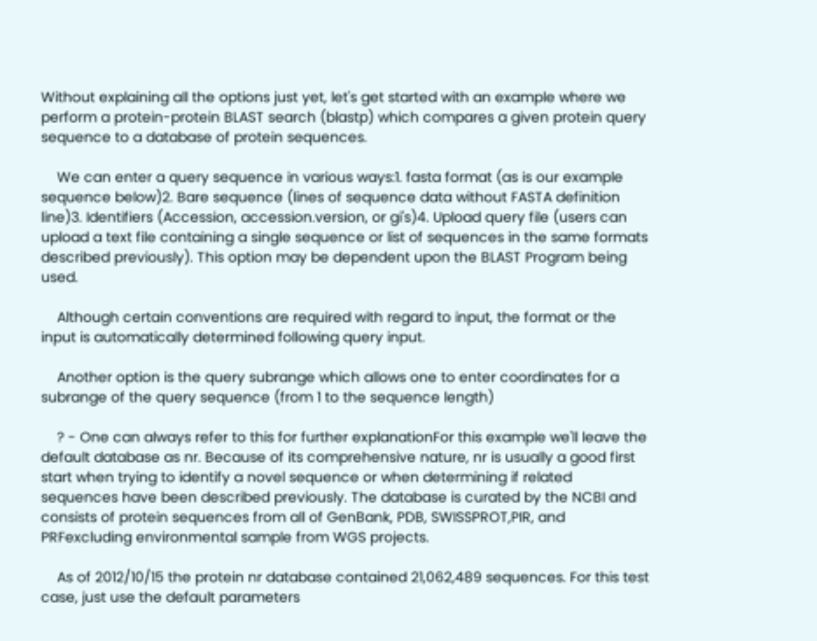Without explaining all the options just yet, let's get started with an example where we perform a protein-protein BLAST search (blastp) which compares a given protein query sequence to a database of protein sequences.

    We can enter a query sequence in various ways:1. fasta format (as is our example sequence below)2. Bare sequence (lines of sequence data without FASTA definition line)3. Identifiers (Accession, accession.version, or gi's)4. Upload query file (users can upload a text file containing a single sequence or list of sequences in the same formats described previously). This option may be dependent upon the BLAST Program being used.

    Although certain conventions are required with regard to input, the format or the input is automatically determined following query input.

    Another option is the query subrange which allows one to enter coordinates for a subrange of the query sequence (from 1 to the sequence length)

    ? - One can always refer to this for further explanationFor this example we'll leave the default database as nr. Because of its comprehensive nature, nr is usually a good first start when trying to identify a novel sequence or when determining if related sequences have been described previously. The database is curated by the NCBI and consists of protein sequences from all of GenBank, PDB, SWISSPROT,PIR, and PRFexcluding environmental sample from WGS projects.

    As of 2012/10/15 the protein nr database contained 21,062,489 sequences. For this test case, just use the default parameters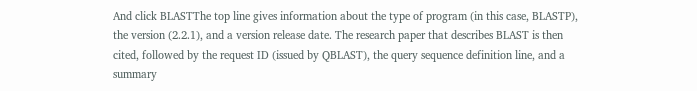And click BLASTThe top line gives information about the type of program (in this case, BLASTP), the version (2.2.1), and a version release date. The research paper that describes BLAST is then cited, followed by the request ID (issued by QBLAST), the query sequence definition line, and a summary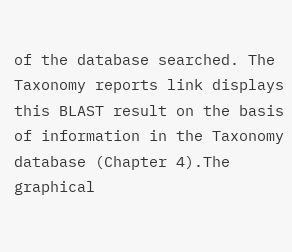of the database searched. The Taxonomy reports link displays this BLAST result on the basis of information in the Taxonomy database (Chapter 4).The graphical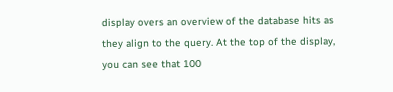display overs an overview of the database hits as they align to the query. At the top of the display, you can see that 100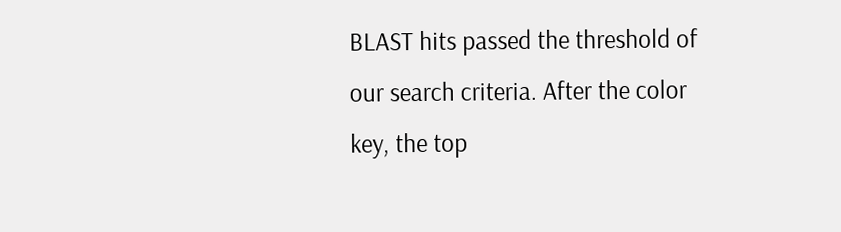BLAST hits passed the threshold of our search criteria. After the color key, the top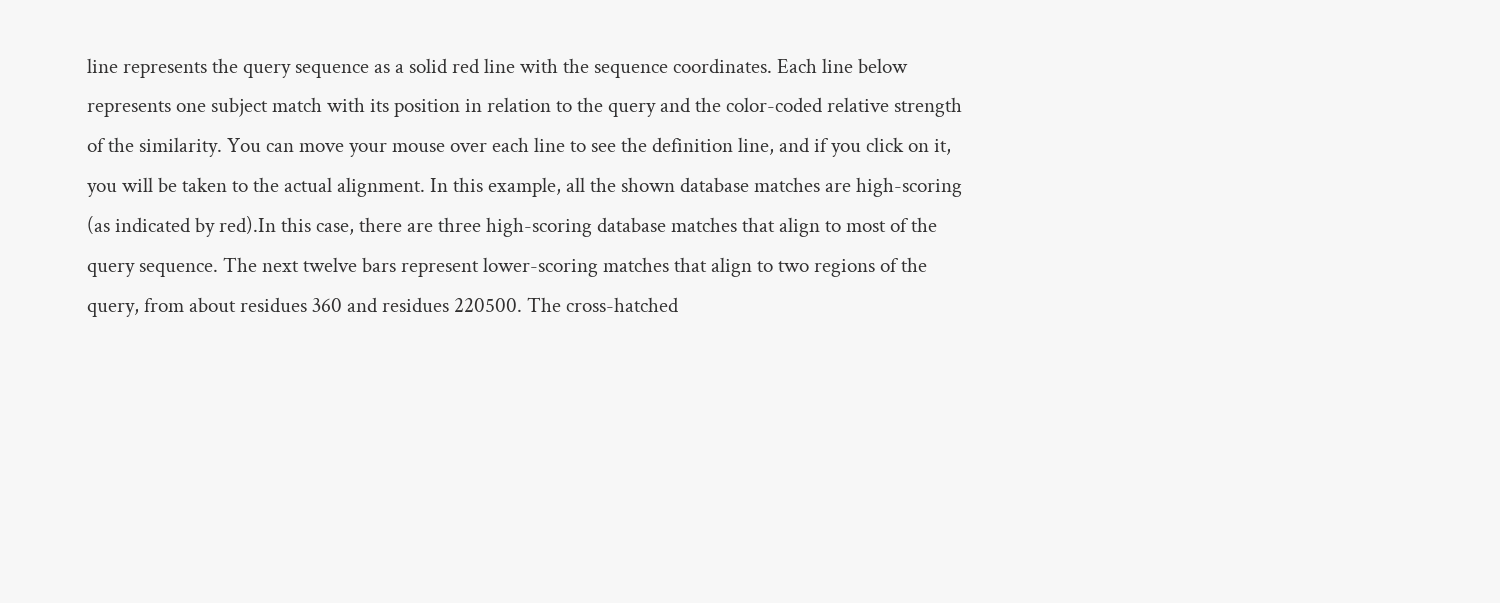line represents the query sequence as a solid red line with the sequence coordinates. Each line below represents one subject match with its position in relation to the query and the color-coded relative strength of the similarity. You can move your mouse over each line to see the definition line, and if you click on it, you will be taken to the actual alignment. In this example, all the shown database matches are high-scoring (as indicated by red).In this case, there are three high-scoring database matches that align to most of the query sequence. The next twelve bars represent lower-scoring matches that align to two regions of the query, from about residues 360 and residues 220500. The cross-hatched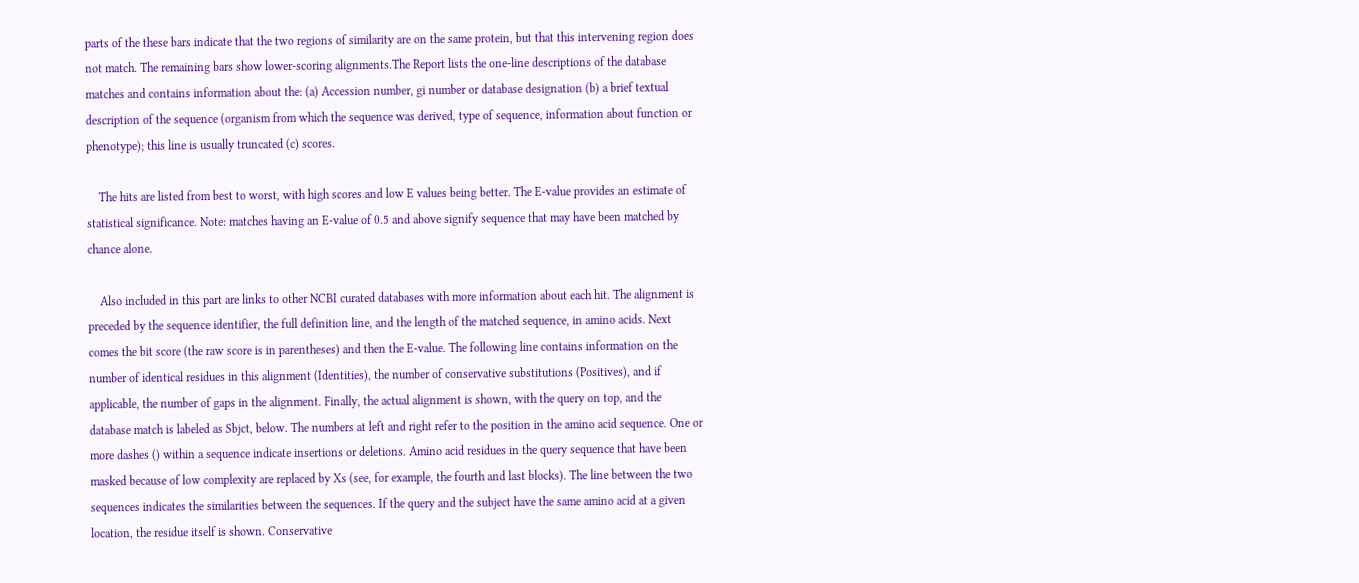parts of the these bars indicate that the two regions of similarity are on the same protein, but that this intervening region does not match. The remaining bars show lower-scoring alignments.The Report lists the one-line descriptions of the database matches and contains information about the: (a) Accession number, gi number or database designation (b) a brief textual description of the sequence (organism from which the sequence was derived, type of sequence, information about function or phenotype); this line is usually truncated (c) scores.

    The hits are listed from best to worst, with high scores and low E values being better. The E-value provides an estimate of statistical significance. Note: matches having an E-value of 0.5 and above signify sequence that may have been matched by chance alone.

    Also included in this part are links to other NCBI curated databases with more information about each hit. The alignment is preceded by the sequence identifier, the full definition line, and the length of the matched sequence, in amino acids. Next comes the bit score (the raw score is in parentheses) and then the E-value. The following line contains information on the number of identical residues in this alignment (Identities), the number of conservative substitutions (Positives), and if applicable, the number of gaps in the alignment. Finally, the actual alignment is shown, with the query on top, and the database match is labeled as Sbjct, below. The numbers at left and right refer to the position in the amino acid sequence. One or more dashes () within a sequence indicate insertions or deletions. Amino acid residues in the query sequence that have been masked because of low complexity are replaced by Xs (see, for example, the fourth and last blocks). The line between the two sequences indicates the similarities between the sequences. If the query and the subject have the same amino acid at a given location, the residue itself is shown. Conservative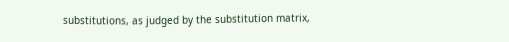substitutions, as judged by the substitution matrix,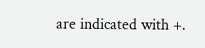are indicated with +.